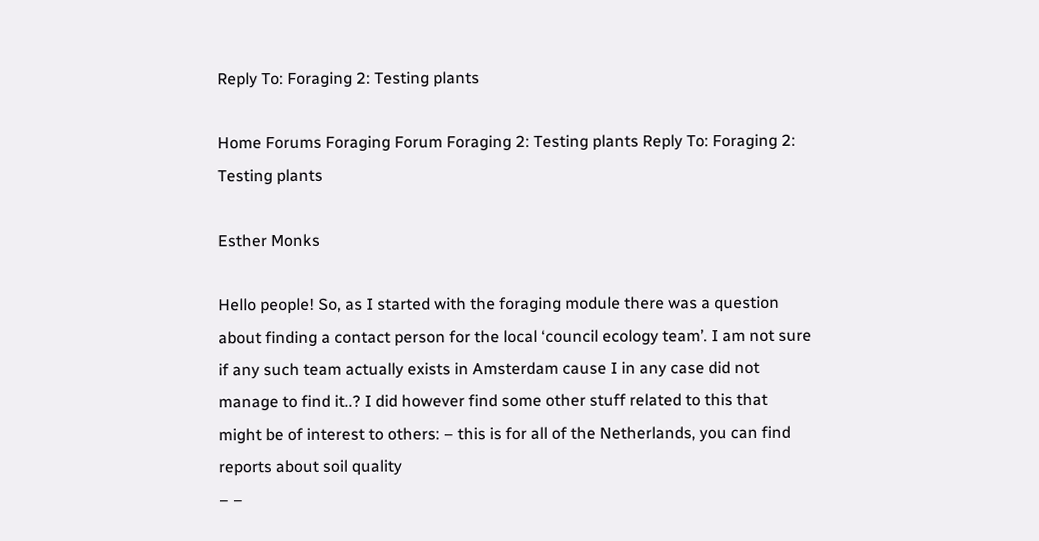Reply To: Foraging 2: Testing plants

Home Forums Foraging Forum Foraging 2: Testing plants Reply To: Foraging 2: Testing plants

Esther Monks

Hello people! So, as I started with the foraging module there was a question about finding a contact person for the local ‘council ecology team’. I am not sure if any such team actually exists in Amsterdam cause I in any case did not manage to find it..? I did however find some other stuff related to this that might be of interest to others: – this is for all of the Netherlands, you can find reports about soil quality
– –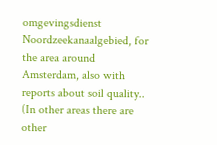omgevingsdienst Noordzeekanaalgebied, for the area around Amsterdam, also with reports about soil quality.. (In other areas there are other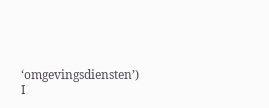‘omgevingsdiensten’)
I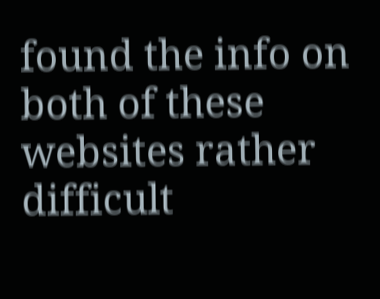found the info on both of these websites rather difficult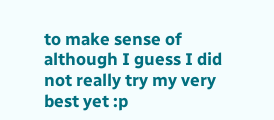to make sense of although I guess I did not really try my very best yet :p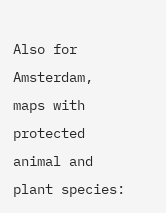Also for Amsterdam, maps with protected animal and plant species: